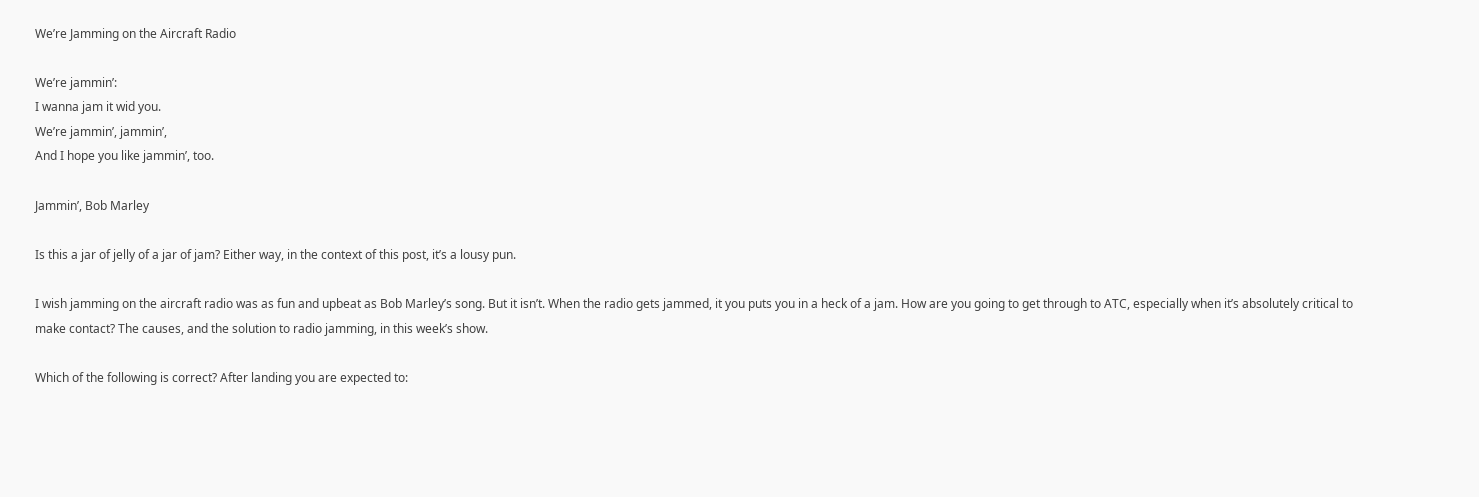We’re Jamming on the Aircraft Radio

We’re jammin’:
I wanna jam it wid you.
We’re jammin’, jammin’,
And I hope you like jammin’, too.

Jammin’, Bob Marley

Is this a jar of jelly of a jar of jam? Either way, in the context of this post, it’s a lousy pun.

I wish jamming on the aircraft radio was as fun and upbeat as Bob Marley’s song. But it isn’t. When the radio gets jammed, it you puts you in a heck of a jam. How are you going to get through to ATC, especially when it’s absolutely critical to make contact? The causes, and the solution to radio jamming, in this week’s show.

Which of the following is correct? After landing you are expected to: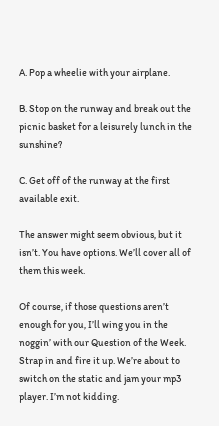A. Pop a wheelie with your airplane.

B. Stop on the runway and break out the picnic basket for a leisurely lunch in the sunshine?

C. Get off of the runway at the first available exit.

The answer might seem obvious, but it isn’t. You have options. We’ll cover all of them this week.

Of course, if those questions aren’t enough for you, I’ll wing you in the noggin’ with our Question of the Week. Strap in and fire it up. We’re about to switch on the static and jam your mp3 player. I’m not kidding.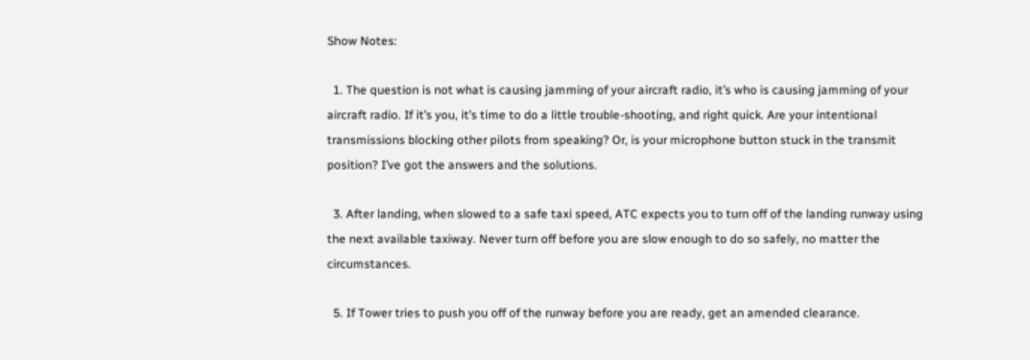Show Notes:

  1. The question is not what is causing jamming of your aircraft radio, it’s who is causing jamming of your aircraft radio. If it’s you, it’s time to do a little trouble-shooting, and right quick. Are your intentional transmissions blocking other pilots from speaking? Or, is your microphone button stuck in the transmit position? I’ve got the answers and the solutions.

  3. After landing, when slowed to a safe taxi speed, ATC expects you to turn off of the landing runway using the next available taxiway. Never turn off before you are slow enough to do so safely, no matter the circumstances.

  5. If Tower tries to push you off of the runway before you are ready, get an amended clearance.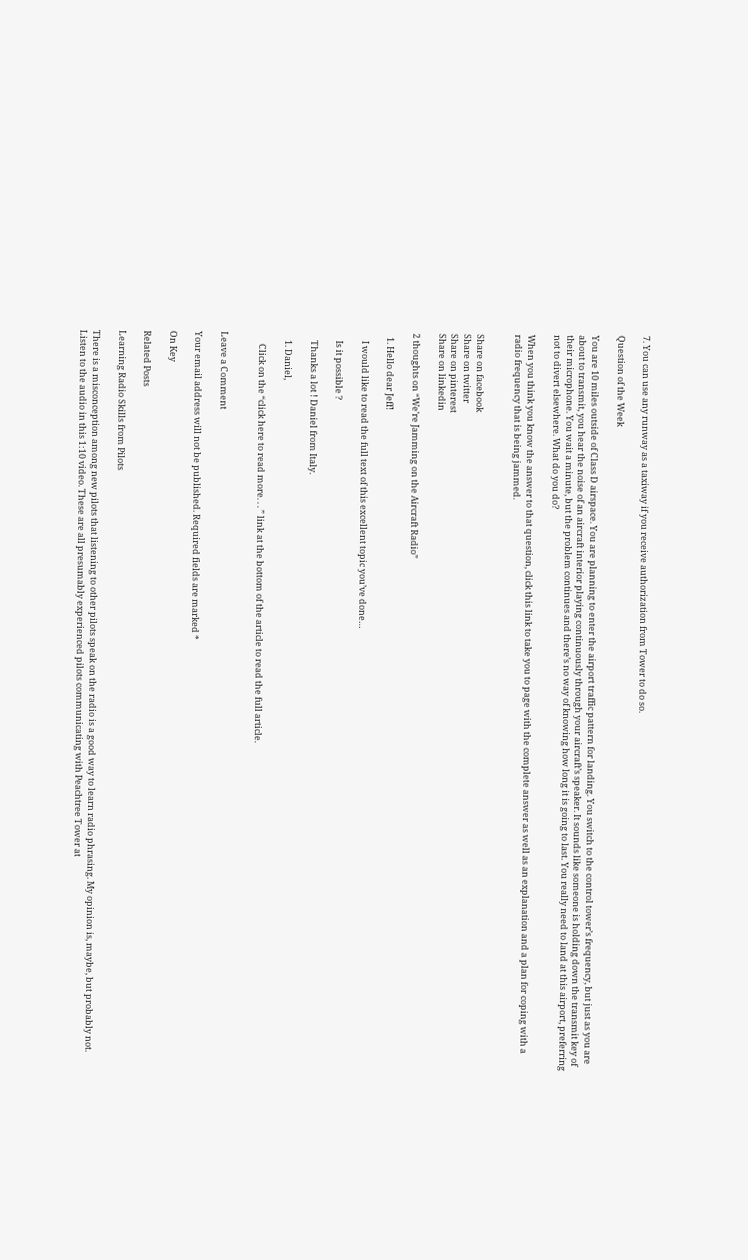7. You can use any runway as a taxiway if you receive authorization from Tower to do so.

Question of the Week

You are 10 miles outside of Class D airspace. You are planning to enter the airport traffic pattern for landing. You switch to the control tower’s frequency, but just as you are about to transmit, you hear the noise of an aircraft interior playing continuously through your aircraft’s speaker. It sounds like someone is holding down the transmit key of their microphone. You wait a minute, but the problem continues and there’s no way of knowing how long it is going to last. You really need to land at this airport, preferring not to divert elsewhere. What do you do?

When you think you know the answer to that question, click this link to take you to page with the complete answer as well as an explanation and a plan for coping with a radio frequency that is being jammed.


Share on facebook
Share on twitter
Share on pinterest
Share on linkedin

2 thoughts on “We’re Jamming on the Aircraft Radio”

  1. Hello dear Jeff!

    I would like to read the full text of this excellent topic you’ve done…

    Is it possible ?

    Thanks a lot ! Daniel from Italy.

    1. Daniel,

      Click on the “click here to read more. . . ” link at the bottom of the article to read the full article.


Leave a Comment

Your email address will not be published. Required fields are marked *

On Key

Related Posts

Learning Radio Skills from Pilots

There is a misconception among new pilots that listening to other pilots speak on the radio is a good way to learn radio phrasing. My opinion is, maybe, but probably not. Listen to the audio in this 1:10 video. These are all presumably experienced pilots communicating with Peachtree Tower at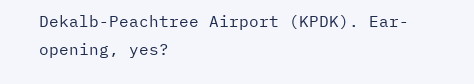Dekalb-Peachtree Airport (KPDK). Ear-opening, yes?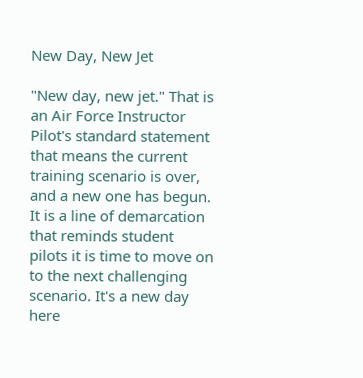New Day, New Jet

"New day, new jet." That is an Air Force Instructor Pilot's standard statement that means the current training scenario is over, and a new one has begun. It is a line of demarcation that reminds student pilots it is time to move on to the next challenging scenario. It's a new day here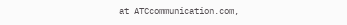at ATCcommunication.com,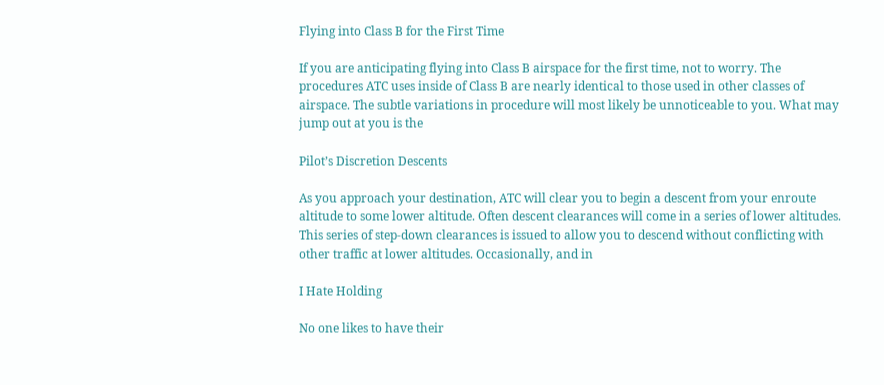Flying into Class B for the First Time

If you are anticipating flying into Class B airspace for the first time, not to worry. The procedures ATC uses inside of Class B are nearly identical to those used in other classes of airspace. The subtle variations in procedure will most likely be unnoticeable to you. What may jump out at you is the

Pilot’s Discretion Descents

As you approach your destination, ATC will clear you to begin a descent from your enroute altitude to some lower altitude. Often descent clearances will come in a series of lower altitudes. This series of step-down clearances is issued to allow you to descend without conflicting with other traffic at lower altitudes. Occasionally, and in

I Hate Holding

No one likes to have their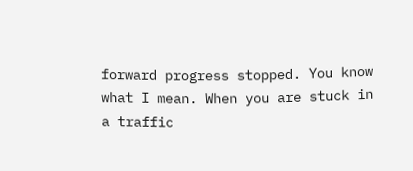forward progress stopped. You know what I mean. When you are stuck in a traffic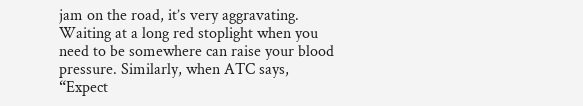jam on the road, it’s very aggravating. Waiting at a long red stoplight when you need to be somewhere can raise your blood pressure. Similarly, when ATC says, “Expect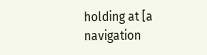holding at [a navigation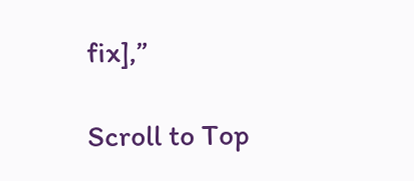fix],”

Scroll to Top